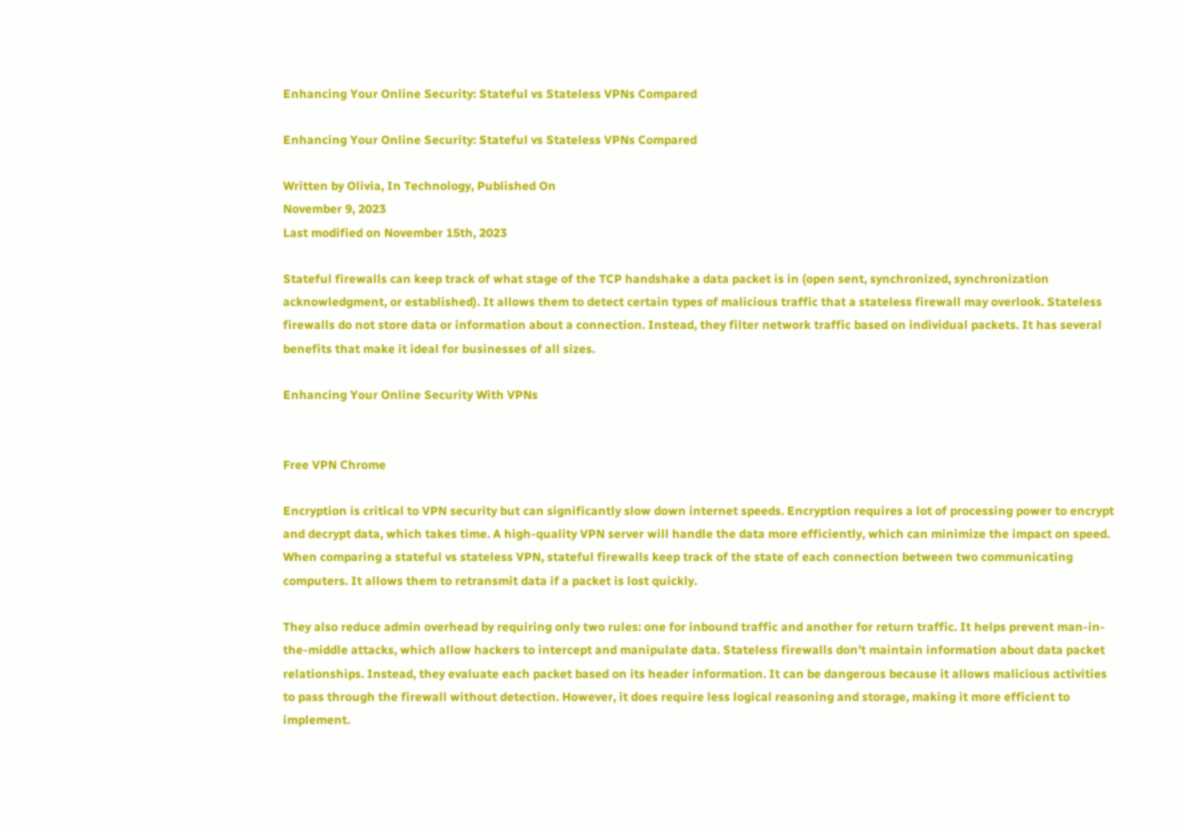Enhancing Your Online Security: Stateful vs Stateless VPNs Compared

Enhancing Your Online Security: Stateful vs Stateless VPNs Compared

Written by Olivia, In Technology, Published On
November 9, 2023
Last modified on November 15th, 2023

Stateful firewalls can keep track of what stage of the TCP handshake a data packet is in (open sent, synchronized, synchronization acknowledgment, or established). It allows them to detect certain types of malicious traffic that a stateless firewall may overlook. Stateless firewalls do not store data or information about a connection. Instead, they filter network traffic based on individual packets. It has several benefits that make it ideal for businesses of all sizes.

Enhancing Your Online Security With VPNs


Free VPN Chrome

Encryption is critical to VPN security but can significantly slow down internet speeds. Encryption requires a lot of processing power to encrypt and decrypt data, which takes time. A high-quality VPN server will handle the data more efficiently, which can minimize the impact on speed. When comparing a stateful vs stateless VPN, stateful firewalls keep track of the state of each connection between two communicating computers. It allows them to retransmit data if a packet is lost quickly.

They also reduce admin overhead by requiring only two rules: one for inbound traffic and another for return traffic. It helps prevent man-in-the-middle attacks, which allow hackers to intercept and manipulate data. Stateless firewalls don’t maintain information about data packet relationships. Instead, they evaluate each packet based on its header information. It can be dangerous because it allows malicious activities to pass through the firewall without detection. However, it does require less logical reasoning and storage, making it more efficient to implement.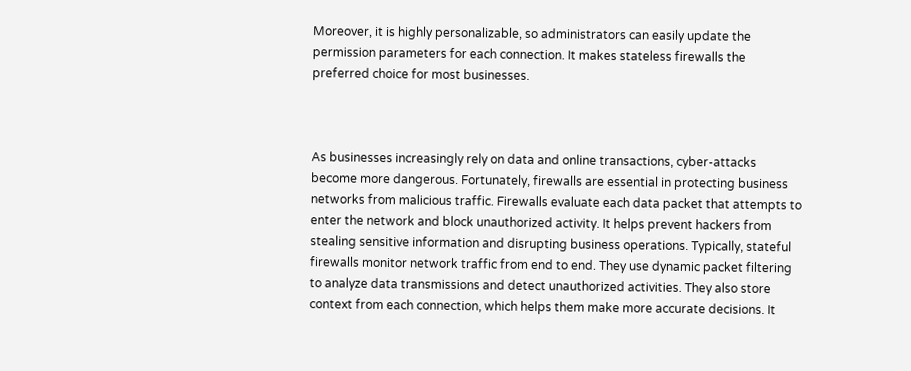Moreover, it is highly personalizable, so administrators can easily update the permission parameters for each connection. It makes stateless firewalls the preferred choice for most businesses.



As businesses increasingly rely on data and online transactions, cyber-attacks become more dangerous. Fortunately, firewalls are essential in protecting business networks from malicious traffic. Firewalls evaluate each data packet that attempts to enter the network and block unauthorized activity. It helps prevent hackers from stealing sensitive information and disrupting business operations. Typically, stateful firewalls monitor network traffic from end to end. They use dynamic packet filtering to analyze data transmissions and detect unauthorized activities. They also store context from each connection, which helps them make more accurate decisions. It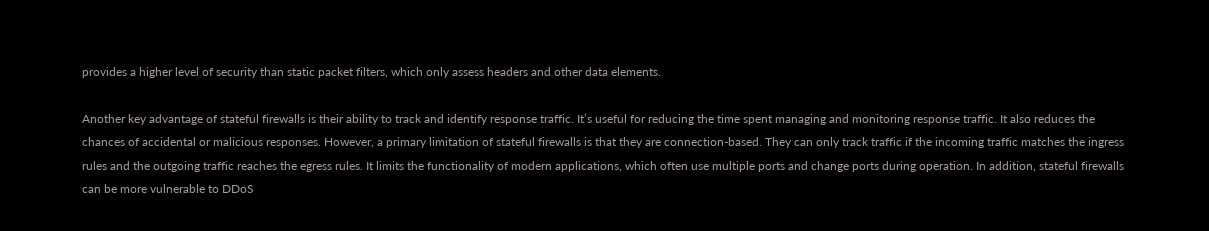provides a higher level of security than static packet filters, which only assess headers and other data elements.

Another key advantage of stateful firewalls is their ability to track and identify response traffic. It’s useful for reducing the time spent managing and monitoring response traffic. It also reduces the chances of accidental or malicious responses. However, a primary limitation of stateful firewalls is that they are connection-based. They can only track traffic if the incoming traffic matches the ingress rules and the outgoing traffic reaches the egress rules. It limits the functionality of modern applications, which often use multiple ports and change ports during operation. In addition, stateful firewalls can be more vulnerable to DDoS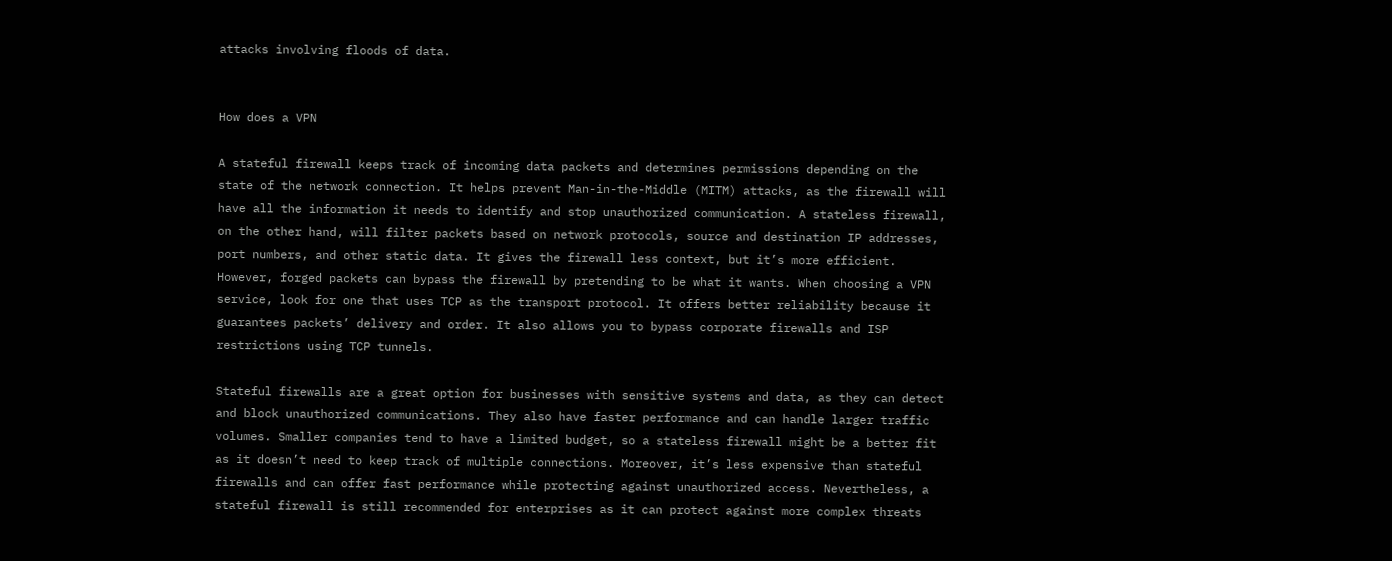attacks involving floods of data.


How does a VPN

A stateful firewall keeps track of incoming data packets and determines permissions depending on the state of the network connection. It helps prevent Man-in-the-Middle (MITM) attacks, as the firewall will have all the information it needs to identify and stop unauthorized communication. A stateless firewall, on the other hand, will filter packets based on network protocols, source and destination IP addresses, port numbers, and other static data. It gives the firewall less context, but it’s more efficient. However, forged packets can bypass the firewall by pretending to be what it wants. When choosing a VPN service, look for one that uses TCP as the transport protocol. It offers better reliability because it guarantees packets’ delivery and order. It also allows you to bypass corporate firewalls and ISP restrictions using TCP tunnels.

Stateful firewalls are a great option for businesses with sensitive systems and data, as they can detect and block unauthorized communications. They also have faster performance and can handle larger traffic volumes. Smaller companies tend to have a limited budget, so a stateless firewall might be a better fit as it doesn’t need to keep track of multiple connections. Moreover, it’s less expensive than stateful firewalls and can offer fast performance while protecting against unauthorized access. Nevertheless, a stateful firewall is still recommended for enterprises as it can protect against more complex threats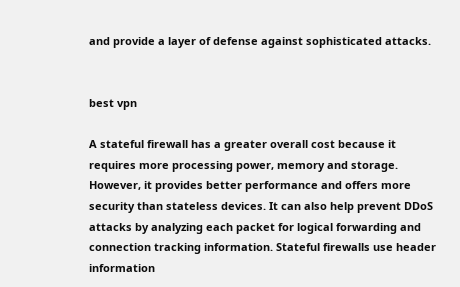and provide a layer of defense against sophisticated attacks.


best vpn

A stateful firewall has a greater overall cost because it requires more processing power, memory and storage. However, it provides better performance and offers more security than stateless devices. It can also help prevent DDoS attacks by analyzing each packet for logical forwarding and connection tracking information. Stateful firewalls use header information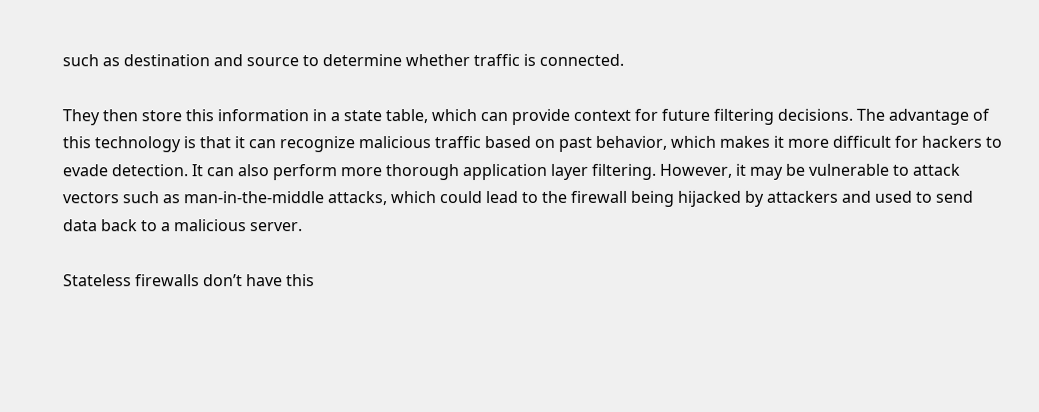such as destination and source to determine whether traffic is connected.

They then store this information in a state table, which can provide context for future filtering decisions. The advantage of this technology is that it can recognize malicious traffic based on past behavior, which makes it more difficult for hackers to evade detection. It can also perform more thorough application layer filtering. However, it may be vulnerable to attack vectors such as man-in-the-middle attacks, which could lead to the firewall being hijacked by attackers and used to send data back to a malicious server.

Stateless firewalls don’t have this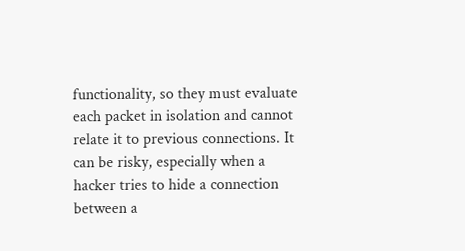functionality, so they must evaluate each packet in isolation and cannot relate it to previous connections. It can be risky, especially when a hacker tries to hide a connection between a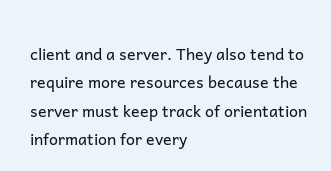client and a server. They also tend to require more resources because the server must keep track of orientation information for every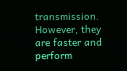transmission. However, they are faster and perform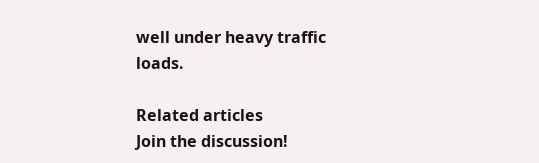well under heavy traffic loads.

Related articles
Join the discussion!